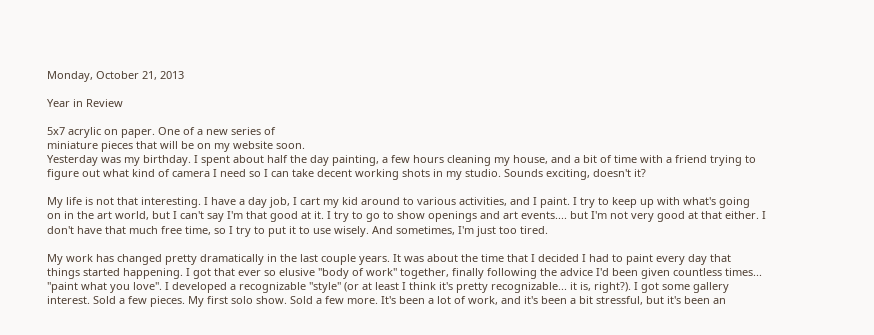Monday, October 21, 2013

Year in Review

5x7 acrylic on paper. One of a new series of
miniature pieces that will be on my website soon.
Yesterday was my birthday. I spent about half the day painting, a few hours cleaning my house, and a bit of time with a friend trying to figure out what kind of camera I need so I can take decent working shots in my studio. Sounds exciting, doesn't it?

My life is not that interesting. I have a day job, I cart my kid around to various activities, and I paint. I try to keep up with what's going on in the art world, but I can't say I'm that good at it. I try to go to show openings and art events.... but I'm not very good at that either. I don't have that much free time, so I try to put it to use wisely. And sometimes, I'm just too tired.

My work has changed pretty dramatically in the last couple years. It was about the time that I decided I had to paint every day that things started happening. I got that ever so elusive "body of work" together, finally following the advice I'd been given countless times... "paint what you love". I developed a recognizable "style" (or at least I think it's pretty recognizable... it is, right?). I got some gallery interest. Sold a few pieces. My first solo show. Sold a few more. It's been a lot of work, and it's been a bit stressful, but it's been an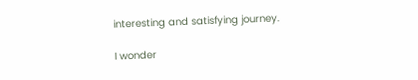interesting and satisfying journey.

I wonder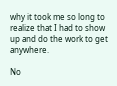why it took me so long to realize that I had to show up and do the work to get anywhere.

No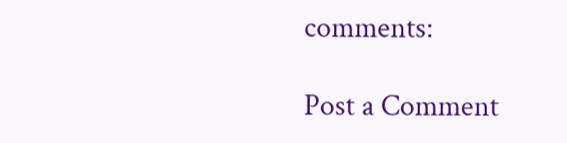comments:

Post a Comment